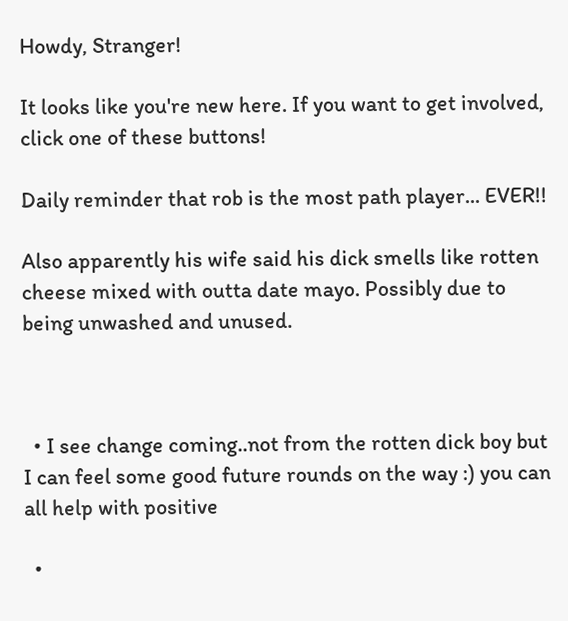Howdy, Stranger!

It looks like you're new here. If you want to get involved, click one of these buttons!

Daily reminder that rob is the most path player... EVER!!

Also apparently his wife said his dick smells like rotten cheese mixed with outta date mayo. Possibly due to being unwashed and unused.



  • I see change coming..not from the rotten dick boy but I can feel some good future rounds on the way :) you can all help with positive

  •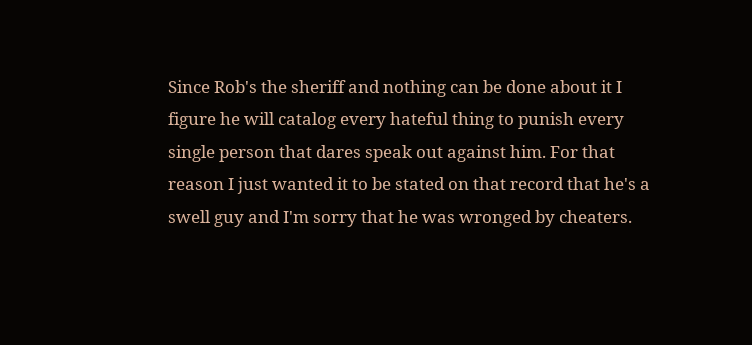Since Rob's the sheriff and nothing can be done about it I figure he will catalog every hateful thing to punish every single person that dares speak out against him. For that reason I just wanted it to be stated on that record that he's a swell guy and I'm sorry that he was wronged by cheaters.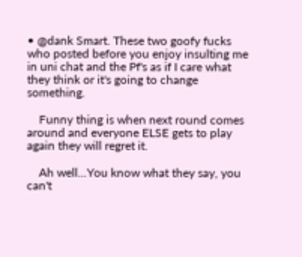• @dank Smart. These two goofy fucks who posted before you enjoy insulting me in uni chat and the Pf's as if I care what they think or it's going to change something.

    Funny thing is when next round comes around and everyone ELSE gets to play again they will regret it.

    Ah well...You know what they say, you can't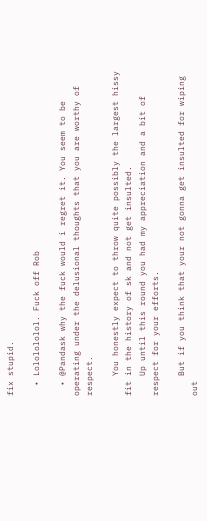fix stupid.

  • Lololololol. Fuck off Rob

  • @Pandask why the fuck would i regret it. You seem to be operating under the delusional thoughts that you are worthy of respect.

    You honestly expect to throw quite possibly the largest hissy fit in the history of sk and not get insulted.
    Up until this round you had my appreciation and a bit of respect for your efforts.

    But if you think that your not gonna get insulted for wiping out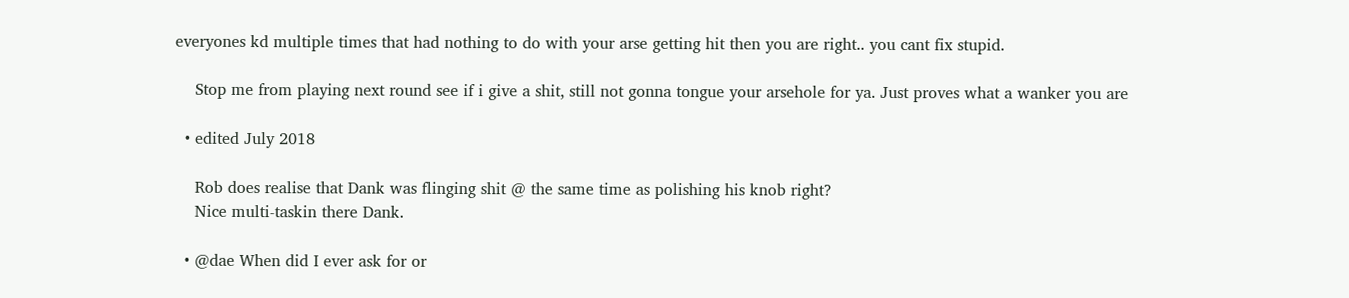everyones kd multiple times that had nothing to do with your arse getting hit then you are right.. you cant fix stupid.

    Stop me from playing next round see if i give a shit, still not gonna tongue your arsehole for ya. Just proves what a wanker you are

  • edited July 2018

    Rob does realise that Dank was flinging shit @ the same time as polishing his knob right?
    Nice multi-taskin there Dank.

  • @dae When did I ever ask for or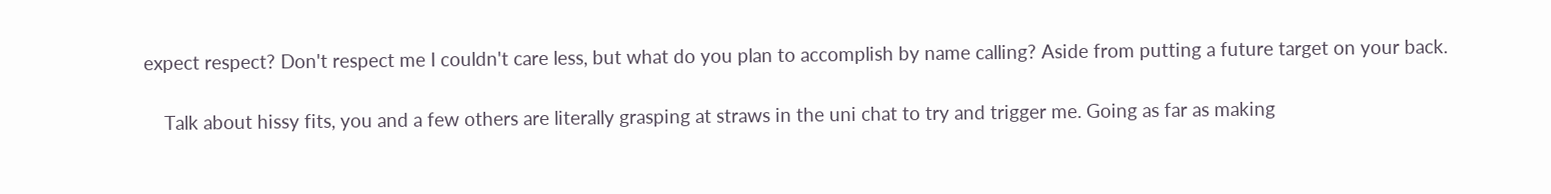expect respect? Don't respect me I couldn't care less, but what do you plan to accomplish by name calling? Aside from putting a future target on your back.

    Talk about hissy fits, you and a few others are literally grasping at straws in the uni chat to try and trigger me. Going as far as making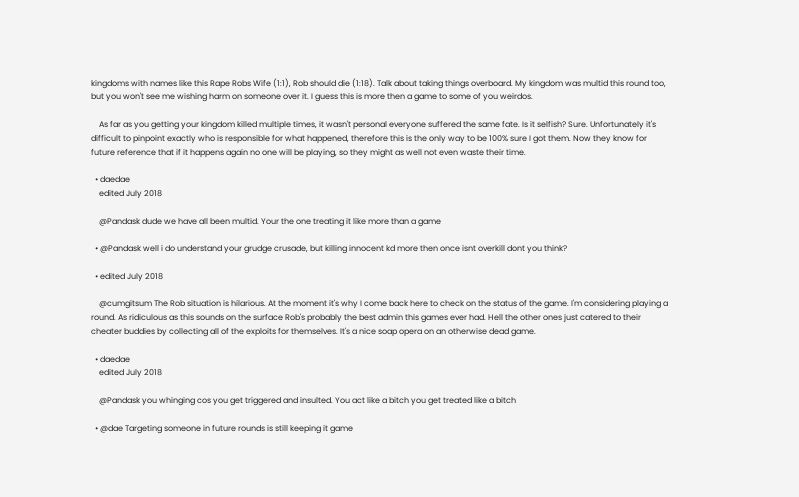kingdoms with names like this Rape Robs Wife (1:1), Rob should die (1:18). Talk about taking things overboard. My kingdom was multid this round too, but you won't see me wishing harm on someone over it. I guess this is more then a game to some of you weirdos.

    As far as you getting your kingdom killed multiple times, it wasn't personal everyone suffered the same fate. Is it selfish? Sure. Unfortunately it's difficult to pinpoint exactly who is responsible for what happened, therefore this is the only way to be 100% sure I got them. Now they know for future reference that if it happens again no one will be playing, so they might as well not even waste their time.

  • daedae
    edited July 2018

    @Pandask dude we have all been multid. Your the one treating it like more than a game

  • @Pandask well i do understand your grudge crusade, but killing innocent kd more then once isnt overkill dont you think?

  • edited July 2018

    @cumgitsum The Rob situation is hilarious. At the moment it's why I come back here to check on the status of the game. I'm considering playing a round. As ridiculous as this sounds on the surface Rob's probably the best admin this games ever had. Hell the other ones just catered to their cheater buddies by collecting all of the exploits for themselves. It's a nice soap opera on an otherwise dead game.

  • daedae
    edited July 2018

    @Pandask you whinging cos you get triggered and insulted. You act like a bitch you get treated like a bitch

  • @dae Targeting someone in future rounds is still keeping it game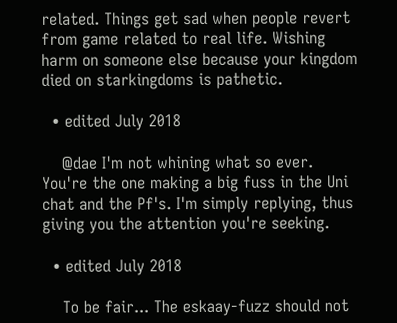related. Things get sad when people revert from game related to real life. Wishing harm on someone else because your kingdom died on starkingdoms is pathetic.

  • edited July 2018

    @dae I'm not whining what so ever. You're the one making a big fuss in the Uni chat and the Pf's. I'm simply replying, thus giving you the attention you're seeking.

  • edited July 2018

    To be fair... The eskaay-fuzz should not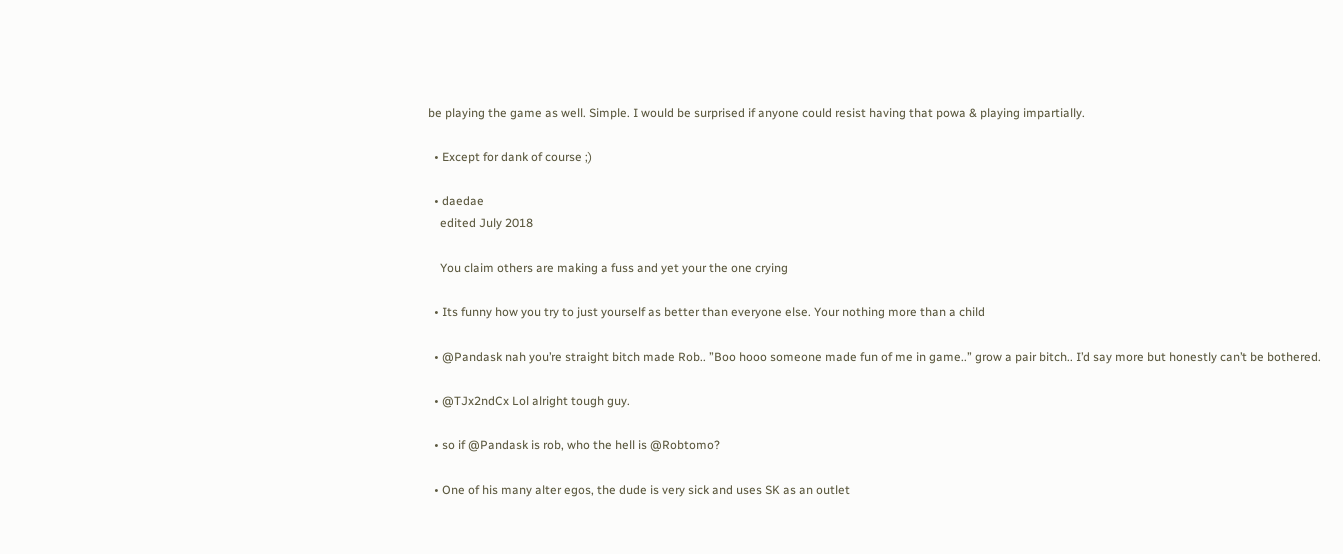be playing the game as well. Simple. I would be surprised if anyone could resist having that powa & playing impartially.

  • Except for dank of course ;)

  • daedae
    edited July 2018

    You claim others are making a fuss and yet your the one crying

  • Its funny how you try to just yourself as better than everyone else. Your nothing more than a child

  • @Pandask nah you’re straight bitch made Rob.. ”Boo hooo someone made fun of me in game..” grow a pair bitch.. I’d say more but honestly can’t be bothered.

  • @TJx2ndCx Lol alright tough guy.

  • so if @Pandask is rob, who the hell is @Robtomo?

  • One of his many alter egos, the dude is very sick and uses SK as an outlet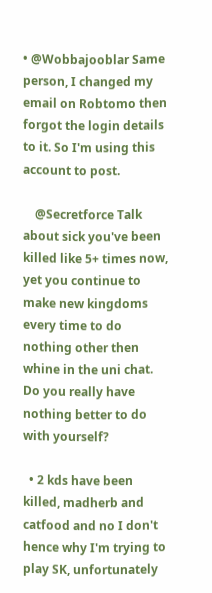• @Wobbajooblar Same person, I changed my email on Robtomo then forgot the login details to it. So I'm using this account to post.

    @Secretforce Talk about sick you've been killed like 5+ times now, yet you continue to make new kingdoms every time to do nothing other then whine in the uni chat. Do you really have nothing better to do with yourself?

  • 2 kds have been killed, madherb and catfood and no I don't hence why I'm trying to play SK, unfortunately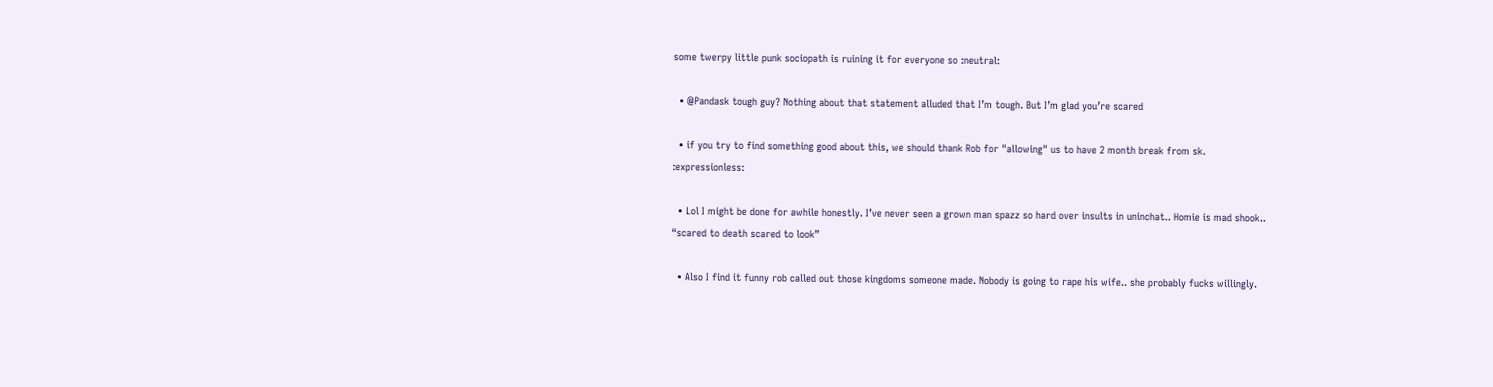some twerpy little punk sociopath is ruining it for everyone so :neutral:

  • @Pandask tough guy? Nothing about that statement alluded that I’m tough. But I’m glad you’re scared

  • if you try to find something good about this, we should thank Rob for "allowing" us to have 2 month break from sk. :expressionless:

  • Lol I might be done for awhile honestly. I’ve never seen a grown man spazz so hard over insults in uninchat.. Homie is mad shook.. “scared to death scared to look”

  • Also I find it funny rob called out those kingdoms someone made. Nobody is going to rape his wife.. she probably fucks willingly.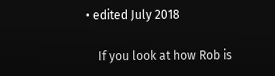• edited July 2018

    If you look at how Rob is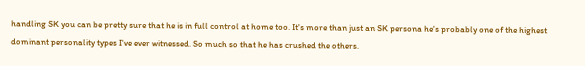handling SK you can be pretty sure that he is in full control at home too. It's more than just an SK persona he's probably one of the highest dominant personality types I've ever witnessed. So much so that he has crushed the others.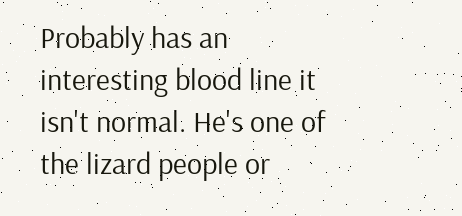Probably has an interesting blood line it isn't normal. He's one of the lizard people or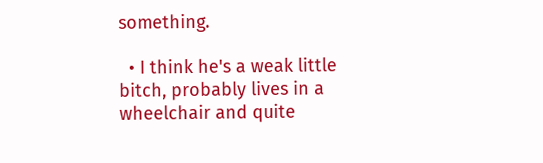something.

  • I think he's a weak little bitch, probably lives in a wheelchair and quite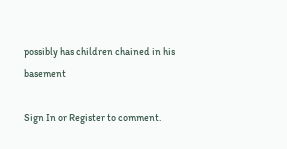possibly has children chained in his basement

Sign In or Register to comment.